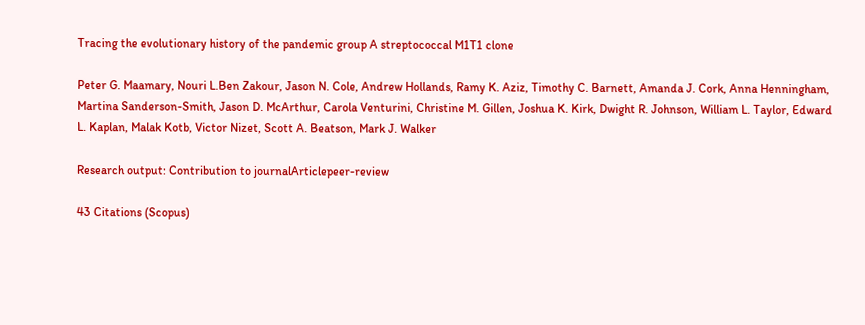Tracing the evolutionary history of the pandemic group A streptococcal M1T1 clone

Peter G. Maamary, Nouri L.Ben Zakour, Jason N. Cole, Andrew Hollands, Ramy K. Aziz, Timothy C. Barnett, Amanda J. Cork, Anna Henningham, Martina Sanderson-Smith, Jason D. McArthur, Carola Venturini, Christine M. Gillen, Joshua K. Kirk, Dwight R. Johnson, William L. Taylor, Edward L. Kaplan, Malak Kotb, Victor Nizet, Scott A. Beatson, Mark J. Walker

Research output: Contribution to journalArticlepeer-review

43 Citations (Scopus)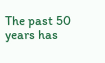The past 50 years has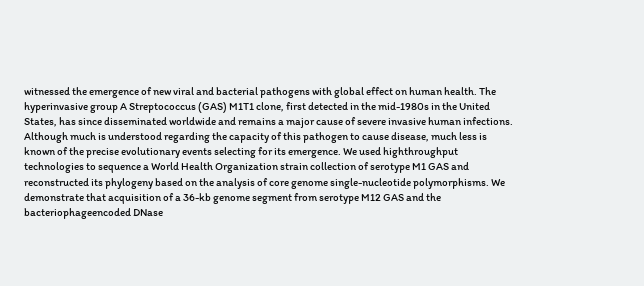witnessed the emergence of new viral and bacterial pathogens with global effect on human health. The hyperinvasive group A Streptococcus (GAS) M1T1 clone, first detected in the mid-1980s in the United States, has since disseminated worldwide and remains a major cause of severe invasive human infections. Although much is understood regarding the capacity of this pathogen to cause disease, much less is known of the precise evolutionary events selecting for its emergence. We used highthroughput technologies to sequence a World Health Organization strain collection of serotype M1 GAS and reconstructed its phylogeny based on the analysis of core genome single-nucleotide polymorphisms. We demonstrate that acquisition of a 36-kb genome segment from serotype M12 GAS and the bacteriophageencoded DNase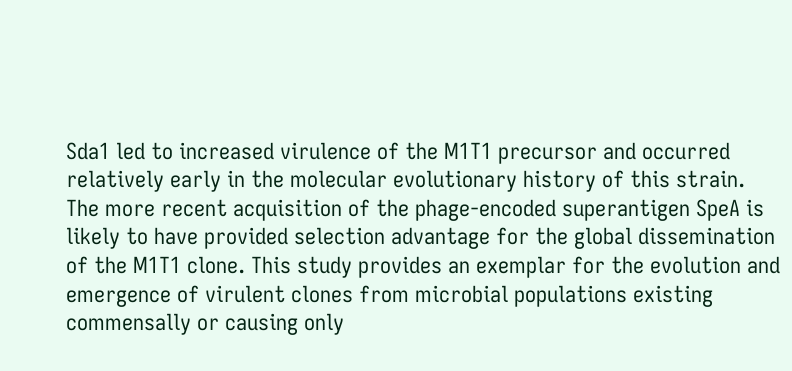Sda1 led to increased virulence of the M1T1 precursor and occurred relatively early in the molecular evolutionary history of this strain. The more recent acquisition of the phage-encoded superantigen SpeA is likely to have provided selection advantage for the global dissemination of the M1T1 clone. This study provides an exemplar for the evolution and emergence of virulent clones from microbial populations existing commensally or causing only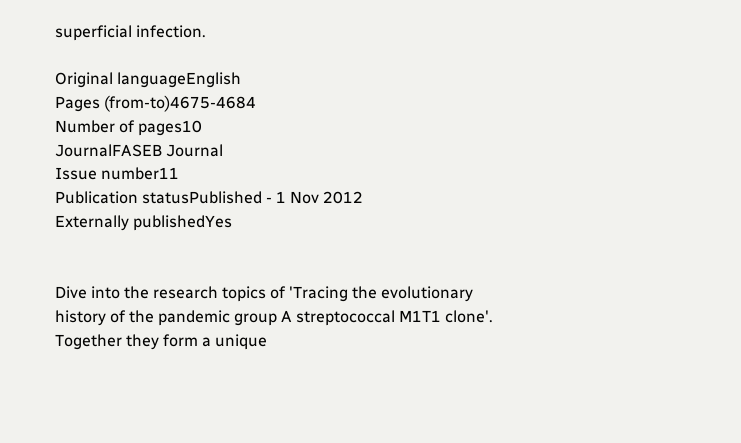superficial infection.

Original languageEnglish
Pages (from-to)4675-4684
Number of pages10
JournalFASEB Journal
Issue number11
Publication statusPublished - 1 Nov 2012
Externally publishedYes


Dive into the research topics of 'Tracing the evolutionary history of the pandemic group A streptococcal M1T1 clone'. Together they form a unique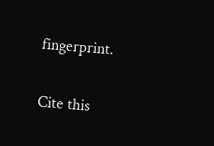fingerprint.

Cite this